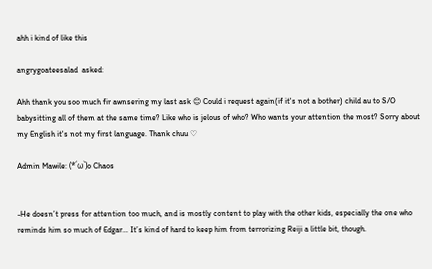ahh i kind of like this

angrygoateesalad  asked:

Ahh thank you soo much fir awnsering my last ask 😊 Could i request again(if it's not a bother) child au to S/O babysitting all of them at the same time? Like who is jelous of who? Who wants your attention the most? Sorry about my English it's not my first language. Thank chuu ♡

Admin Mawile: (*´ω`)o Chaos


-He doesn’t press for attention too much, and is mostly content to play with the other kids, especially the one who reminds him so much of Edgar… It’s kind of hard to keep him from terrorizing Reiji a little bit, though.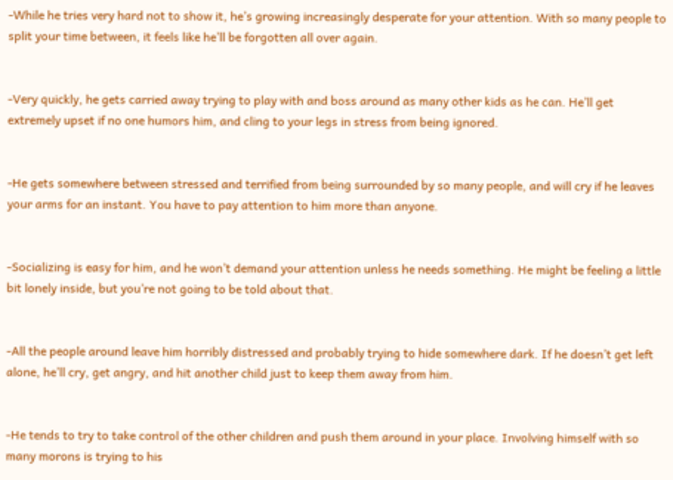-While he tries very hard not to show it, he’s growing increasingly desperate for your attention. With so many people to split your time between, it feels like he’ll be forgotten all over again.


-Very quickly, he gets carried away trying to play with and boss around as many other kids as he can. He’ll get extremely upset if no one humors him, and cling to your legs in stress from being ignored.


-He gets somewhere between stressed and terrified from being surrounded by so many people, and will cry if he leaves your arms for an instant. You have to pay attention to him more than anyone.


-Socializing is easy for him, and he won’t demand your attention unless he needs something. He might be feeling a little bit lonely inside, but you’re not going to be told about that.


-All the people around leave him horribly distressed and probably trying to hide somewhere dark. If he doesn’t get left alone, he’ll cry, get angry, and hit another child just to keep them away from him.


-He tends to try to take control of the other children and push them around in your place. Involving himself with so many morons is trying to his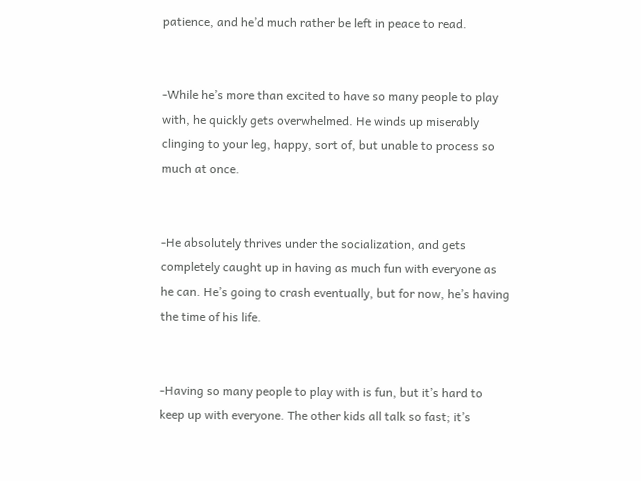patience, and he’d much rather be left in peace to read.


-While he’s more than excited to have so many people to play with, he quickly gets overwhelmed. He winds up miserably clinging to your leg, happy, sort of, but unable to process so much at once.


-He absolutely thrives under the socialization, and gets completely caught up in having as much fun with everyone as he can. He’s going to crash eventually, but for now, he’s having the time of his life.


-Having so many people to play with is fun, but it’s hard to keep up with everyone. The other kids all talk so fast; it’s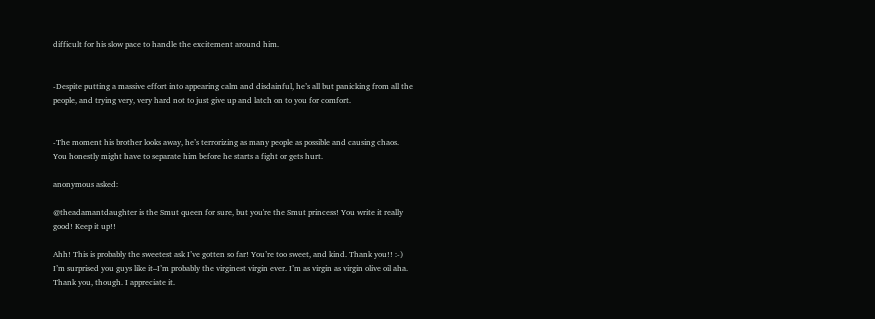difficult for his slow pace to handle the excitement around him.


-Despite putting a massive effort into appearing calm and disdainful, he’s all but panicking from all the people, and trying very, very hard not to just give up and latch on to you for comfort.


-The moment his brother looks away, he’s terrorizing as many people as possible and causing chaos. You honestly might have to separate him before he starts a fight or gets hurt.

anonymous asked:

@theadamantdaughter is the Smut queen for sure, but you're the Smut princess! You write it really good! Keep it up!!

Ahh! This is probably the sweetest ask I’ve gotten so far! You’re too sweet, and kind. Thank you!! :-) I’m surprised you guys like it–I’m probably the virginest virgin ever. I’m as virgin as virgin olive oil aha. Thank you, though. I appreciate it.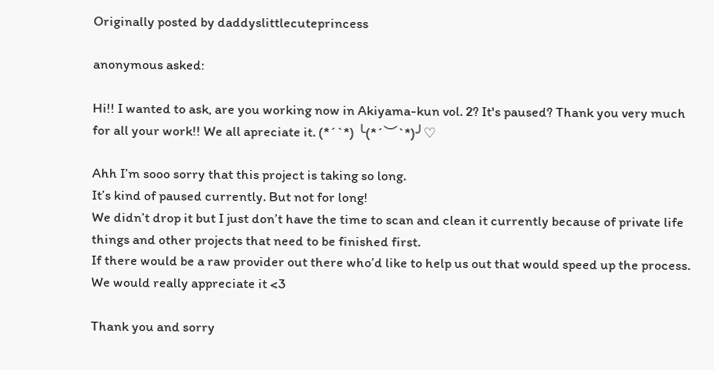Originally posted by daddyslittlecuteprincess

anonymous asked:

Hi!! I wanted to ask, are you working now in Akiyama-kun vol. 2? It's paused? Thank you very much for all your work!! We all apreciate it. (*´`*) ╰(*´︶`*)╯♡

Ahh I’m sooo sorry that this project is taking so long.
It’s kind of paused currently. But not for long!
We didn’t drop it but I just don’t have the time to scan and clean it currently because of private life things and other projects that need to be finished first.
If there would be a raw provider out there who’d like to help us out that would speed up the process. We would really appreciate it <3

Thank you and sorry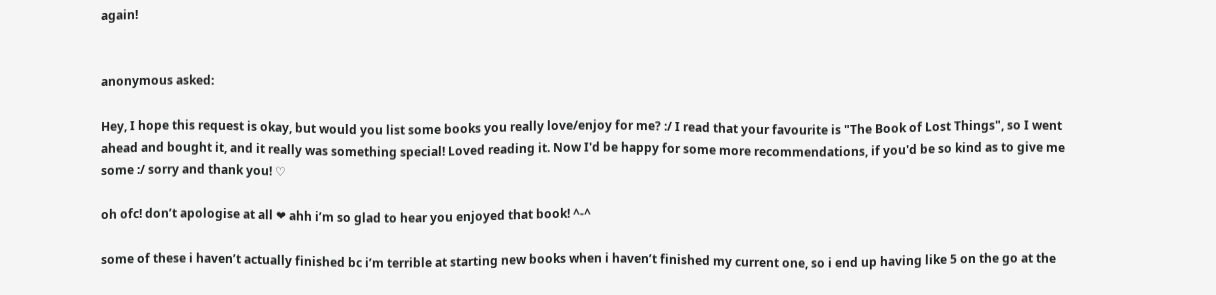again!


anonymous asked:

Hey, I hope this request is okay, but would you list some books you really love/enjoy for me? :/ I read that your favourite is "The Book of Lost Things", so I went ahead and bought it, and it really was something special! Loved reading it. Now I'd be happy for some more recommendations, if you'd be so kind as to give me some :/ sorry and thank you! ♡

oh ofc! don’t apologise at all ❤ ahh i’m so glad to hear you enjoyed that book! ^-^

some of these i haven’t actually finished bc i’m terrible at starting new books when i haven’t finished my current one, so i end up having like 5 on the go at the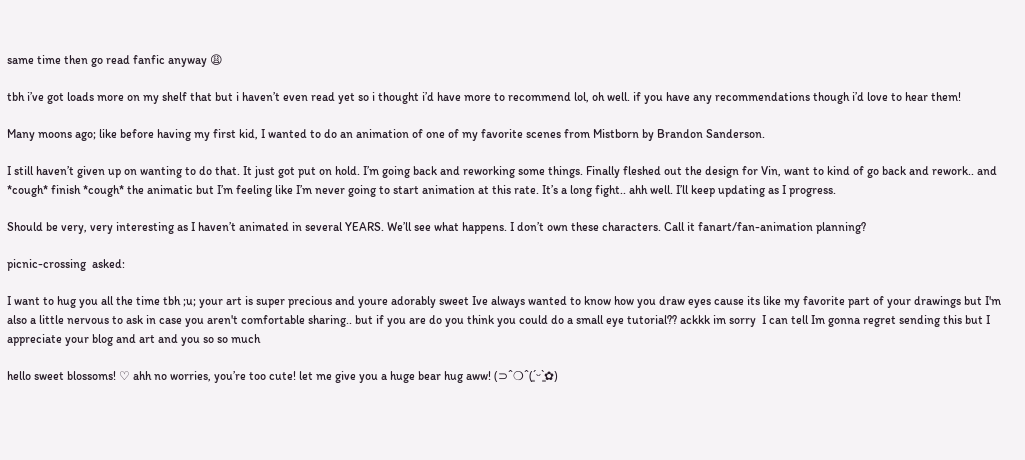same time then go read fanfic anyway 😩

tbh i’ve got loads more on my shelf that but i haven’t even read yet so i thought i’d have more to recommend lol, oh well. if you have any recommendations though i’d love to hear them!

Many moons ago; like before having my first kid, I wanted to do an animation of one of my favorite scenes from Mistborn by Brandon Sanderson.

I still haven’t given up on wanting to do that. It just got put on hold. I’m going back and reworking some things. Finally fleshed out the design for Vin, want to kind of go back and rework.. and *cough* finish *cough* the animatic but I’m feeling like I’m never going to start animation at this rate. It’s a long fight.. ahh well. I’ll keep updating as I progress.

Should be very, very interesting as I haven’t animated in several YEARS. We’ll see what happens. I don’t own these characters. Call it fanart/fan-animation planning?

picnic-crossing  asked:

I want to hug you all the time tbh ;u; your art is super precious and youre adorably sweet Ive always wanted to know how you draw eyes cause its like my favorite part of your drawings but I'm also a little nervous to ask in case you aren't comfortable sharing.. but if you are do you think you could do a small eye tutorial?? ackkk im sorry  I can tell Im gonna regret sending this but I appreciate your blog and art and you so so much

hello sweet blossoms! ♡ ahh no worries, you’re too cute! let me give you a huge bear hug aww! (⊃ˆ❍ˆ(͈´ᵕ`͈✿)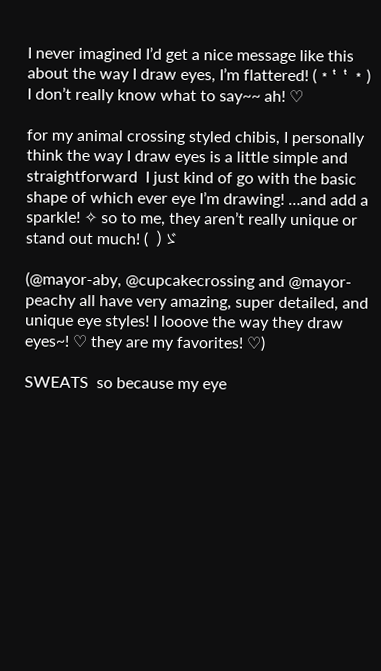I never imagined I’d get a nice message like this about the way I draw eyes, I’m flattered! (﹡ᵗ  ᵗ ﹡) I don’t really know what to say~~ ah! ♡

for my animal crossing styled chibis, I personally think the way I draw eyes is a little simple and straightforward  I just kind of go with the basic shape of which ever eye I’m drawing! …and add a sparkle! ✧ so to me, they aren’t really unique or stand out much! (  )ゞ

(@mayor-aby, @cupcakecrossing and @mayor-peachy all have very amazing, super detailed, and unique eye styles! I looove the way they draw eyes~! ♡ they are my favorites! ♡)

SWEATS  so because my eye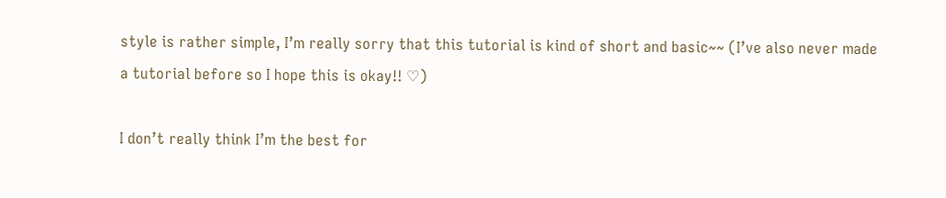style is rather simple, I’m really sorry that this tutorial is kind of short and basic~~ (I’ve also never made a tutorial before so I hope this is okay!! ♡)

I don’t really think I’m the best for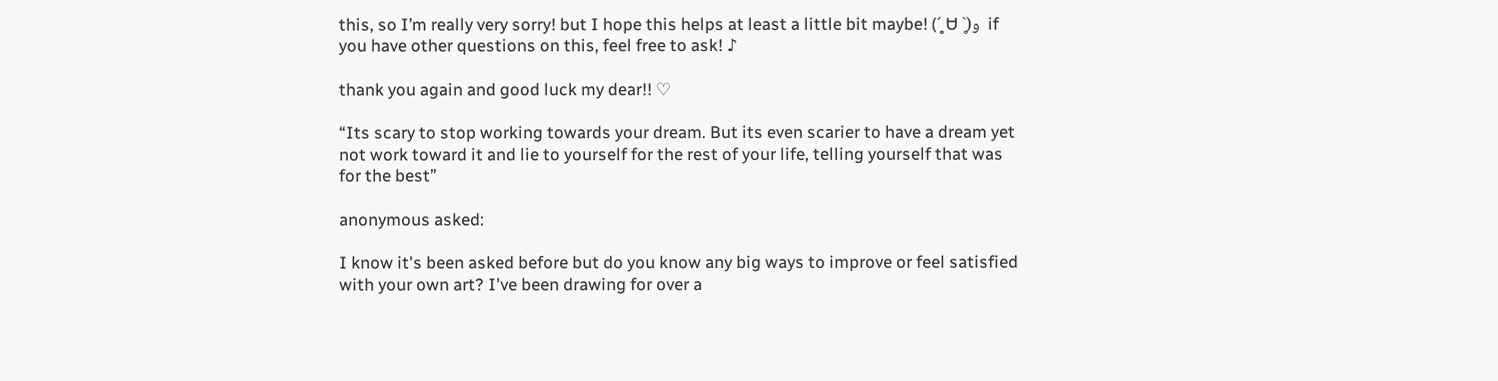this, so I’m really very sorry! but I hope this helps at least a little bit maybe! (ˊ̥ ᗨ ˋ̥)و  if you have other questions on this, feel free to ask! ♪

thank you again and good luck my dear!! ♡

“Its scary to stop working towards your dream. But its even scarier to have a dream yet not work toward it and lie to yourself for the rest of your life, telling yourself that was for the best”

anonymous asked:

I know it's been asked before but do you know any big ways to improve or feel satisfied with your own art? I've been drawing for over a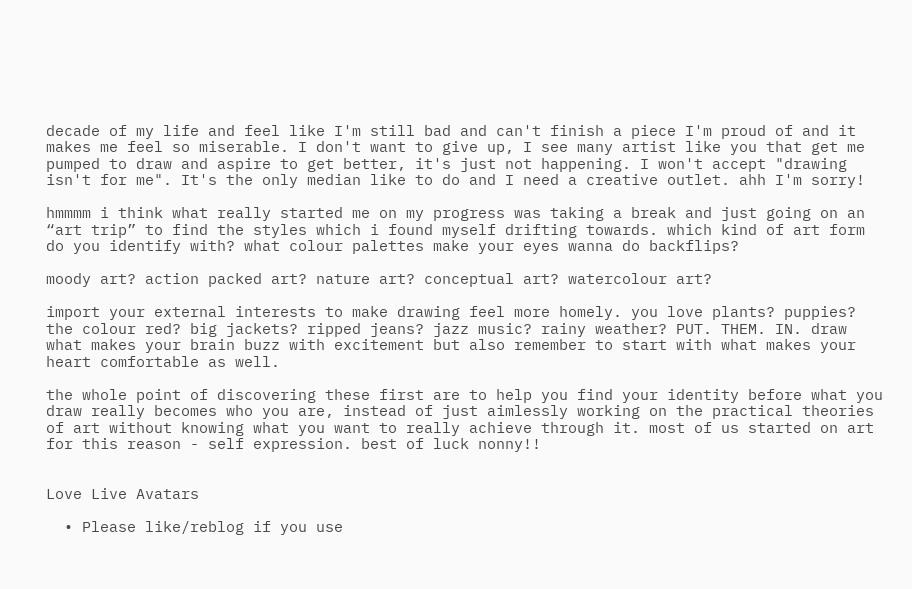decade of my life and feel like I'm still bad and can't finish a piece I'm proud of and it makes me feel so miserable. I don't want to give up, I see many artist like you that get me pumped to draw and aspire to get better, it's just not happening. I won't accept "drawing isn't for me". It's the only median like to do and I need a creative outlet. ahh I'm sorry!

hmmmm i think what really started me on my progress was taking a break and just going on an “art trip” to find the styles which i found myself drifting towards. which kind of art form do you identify with? what colour palettes make your eyes wanna do backflips?

moody art? action packed art? nature art? conceptual art? watercolour art?

import your external interests to make drawing feel more homely. you love plants? puppies? the colour red? big jackets? ripped jeans? jazz music? rainy weather? PUT. THEM. IN. draw what makes your brain buzz with excitement but also remember to start with what makes your heart comfortable as well.

the whole point of discovering these first are to help you find your identity before what you draw really becomes who you are, instead of just aimlessly working on the practical theories of art without knowing what you want to really achieve through it. most of us started on art for this reason - self expression. best of luck nonny!!


Love Live Avatars

  • Please like/reblog if you use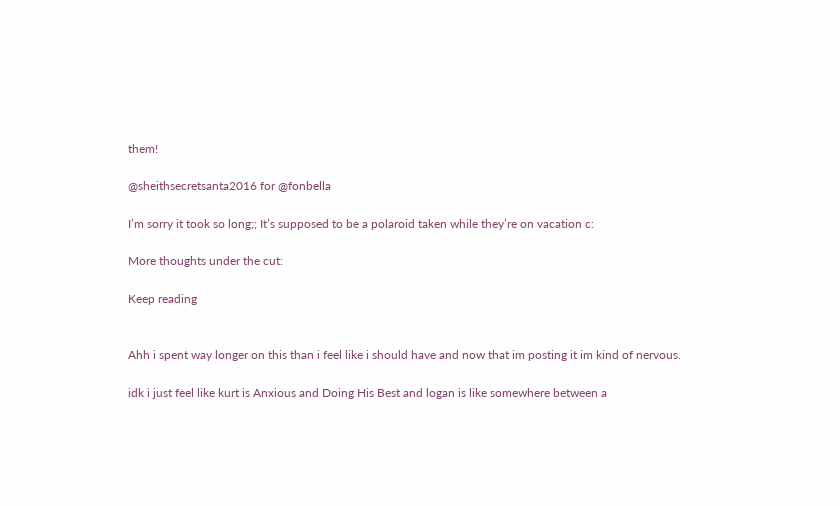them!

@sheithsecretsanta2016 for @fonbella

I’m sorry it took so long;; It’s supposed to be a polaroid taken while they’re on vacation c:

More thoughts under the cut:

Keep reading


Ahh i spent way longer on this than i feel like i should have and now that im posting it im kind of nervous.

idk i just feel like kurt is Anxious and Doing His Best and logan is like somewhere between a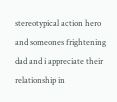stereotypical action hero and someones frightening dad and i appreciate their relationship in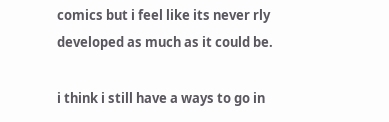comics but i feel like its never rly developed as much as it could be.

i think i still have a ways to go in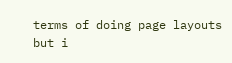terms of doing page layouts but i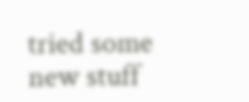tried some new stuff